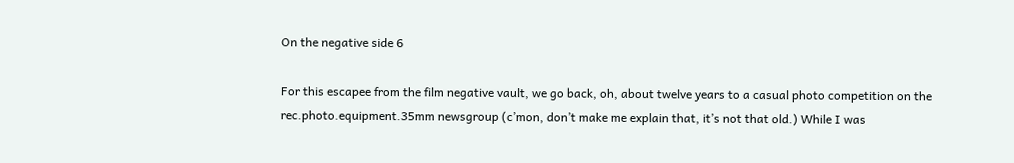On the negative side 6

For this escapee from the film negative vault, we go back, oh, about twelve years to a casual photo competition on the rec.photo.equipment.35mm newsgroup (c’mon, don’t make me explain that, it’s not that old.) While I was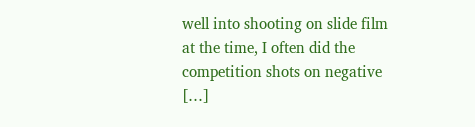well into shooting on slide film at the time, I often did the competition shots on negative […]